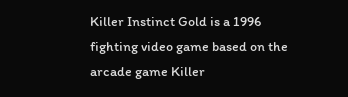Killer Instinct Gold is a 1996 fighting video game based on the arcade game Killer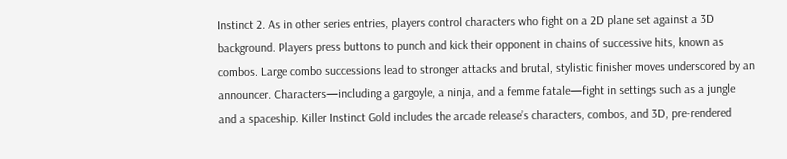Instinct 2. As in other series entries, players control characters who fight on a 2D plane set against a 3D background. Players press buttons to punch and kick their opponent in chains of successive hits, known as combos. Large combo successions lead to stronger attacks and brutal, stylistic finisher moves underscored by an announcer. Characters—including a gargoyle, a ninja, and a femme fatale—fight in settings such as a jungle and a spaceship. Killer Instinct Gold includes the arcade release’s characters, combos, and 3D, pre-rendered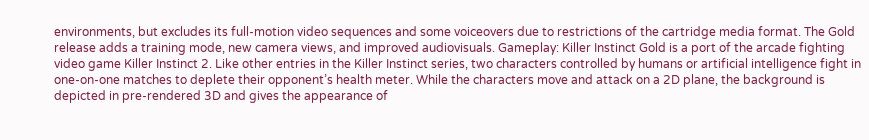environments, but excludes its full-motion video sequences and some voiceovers due to restrictions of the cartridge media format. The Gold release adds a training mode, new camera views, and improved audiovisuals. Gameplay: Killer Instinct Gold is a port of the arcade fighting video game Killer Instinct 2. Like other entries in the Killer Instinct series, two characters controlled by humans or artificial intelligence fight in one-on-one matches to deplete their opponent’s health meter. While the characters move and attack on a 2D plane, the background is depicted in pre-rendered 3D and gives the appearance of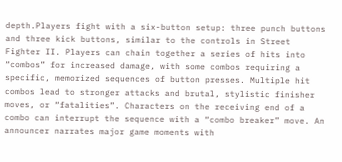depth.Players fight with a six-button setup: three punch buttons and three kick buttons, similar to the controls in Street Fighter II. Players can chain together a series of hits into “combos” for increased damage, with some combos requiring a specific, memorized sequences of button presses. Multiple hit combos lead to stronger attacks and brutal, stylistic finisher moves, or “fatalities”. Characters on the receiving end of a combo can interrupt the sequence with a “combo breaker” move. An announcer narrates major game moments with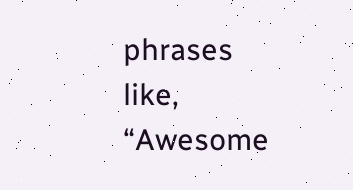phrases like, “Awesome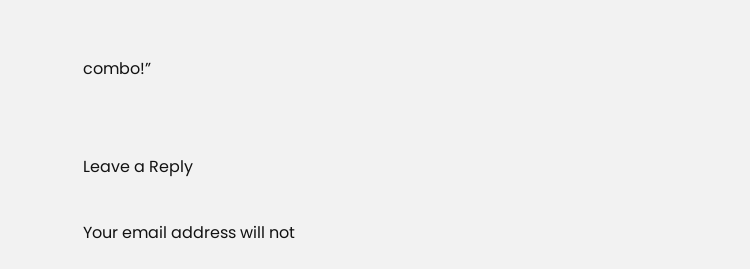combo!”


Leave a Reply

Your email address will not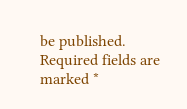be published. Required fields are marked *